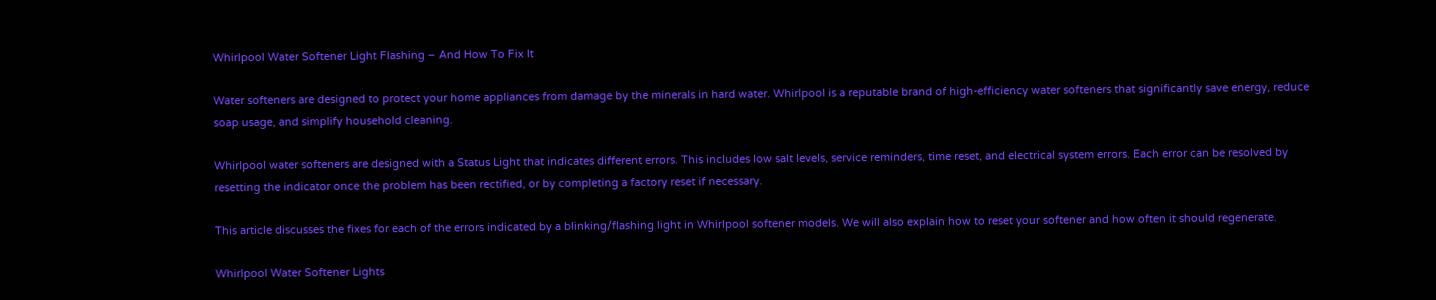Whirlpool Water Softener Light Flashing – And How To Fix It

Water softeners are designed to protect your home appliances from damage by the minerals in hard water. Whirlpool is a reputable brand of high-efficiency water softeners that significantly save energy, reduce soap usage, and simplify household cleaning.

Whirlpool water softeners are designed with a Status Light that indicates different errors. This includes low salt levels, service reminders, time reset, and electrical system errors. Each error can be resolved by resetting the indicator once the problem has been rectified, or by completing a factory reset if necessary.

This article discusses the fixes for each of the errors indicated by a blinking/flashing light in Whirlpool softener models. We will also explain how to reset your softener and how often it should regenerate.

Whirlpool Water Softener Lights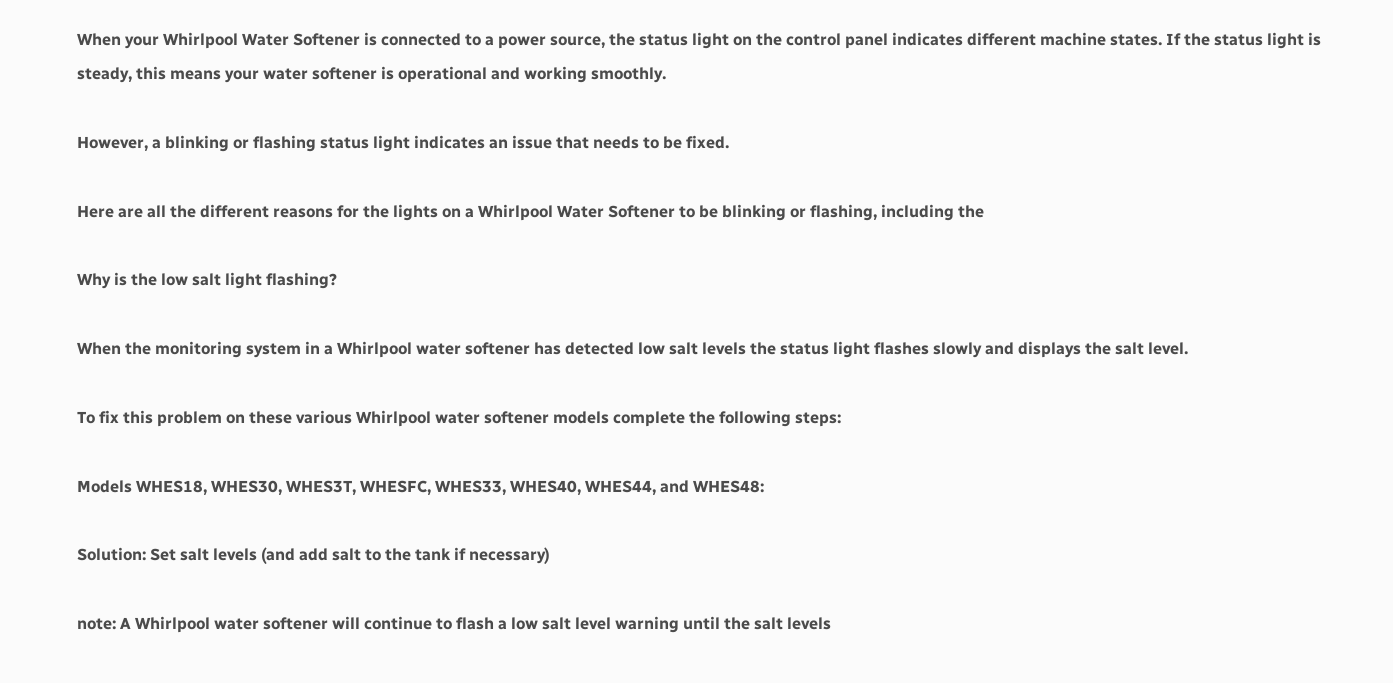When your Whirlpool Water Softener is connected to a power source, the status light on the control panel indicates different machine states. If the status light is steady, this means your water softener is operational and working smoothly.

However, a blinking or flashing status light indicates an issue that needs to be fixed.

Here are all the different reasons for the lights on a Whirlpool Water Softener to be blinking or flashing, including the

Why is the low salt light flashing?

When the monitoring system in a Whirlpool water softener has detected low salt levels the status light flashes slowly and displays the salt level.

To fix this problem on these various Whirlpool water softener models complete the following steps:

Models WHES18, WHES30, WHES3T, WHESFC, WHES33, WHES40, WHES44, and WHES48:

Solution: Set salt levels (and add salt to the tank if necessary)

note: A Whirlpool water softener will continue to flash a low salt level warning until the salt levels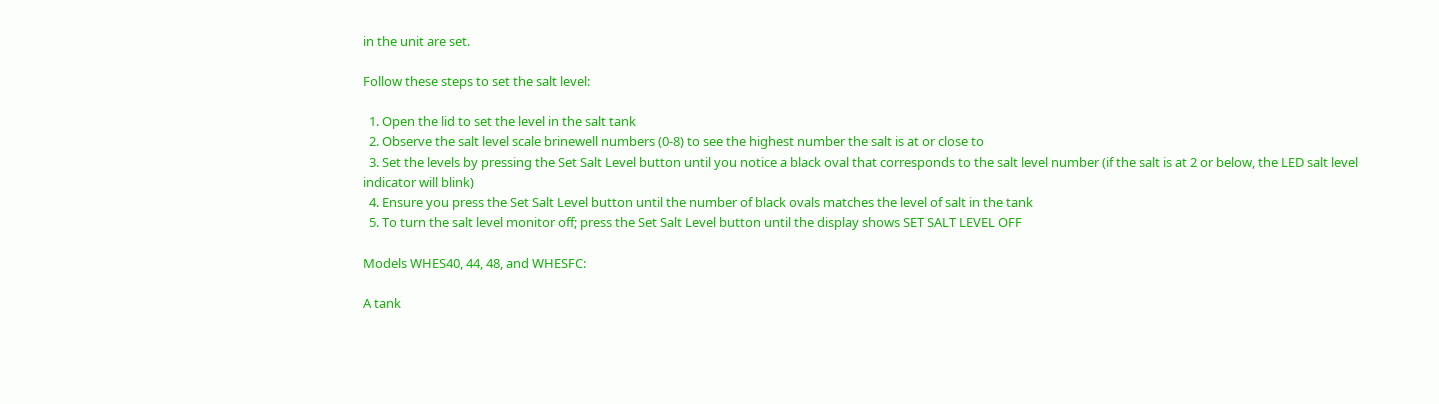in the unit are set.

Follow these steps to set the salt level:

  1. Open the lid to set the level in the salt tank
  2. Observe the salt level scale brinewell numbers (0-8) to see the highest number the salt is at or close to
  3. Set the levels by pressing the Set Salt Level button until you notice a black oval that corresponds to the salt level number (if the salt is at 2 or below, the LED salt level indicator will blink)
  4. Ensure you press the Set Salt Level button until the number of black ovals matches the level of salt in the tank
  5. To turn the salt level monitor off; press the Set Salt Level button until the display shows SET SALT LEVEL OFF

Models WHES40, 44, 48, and WHESFC:

A tank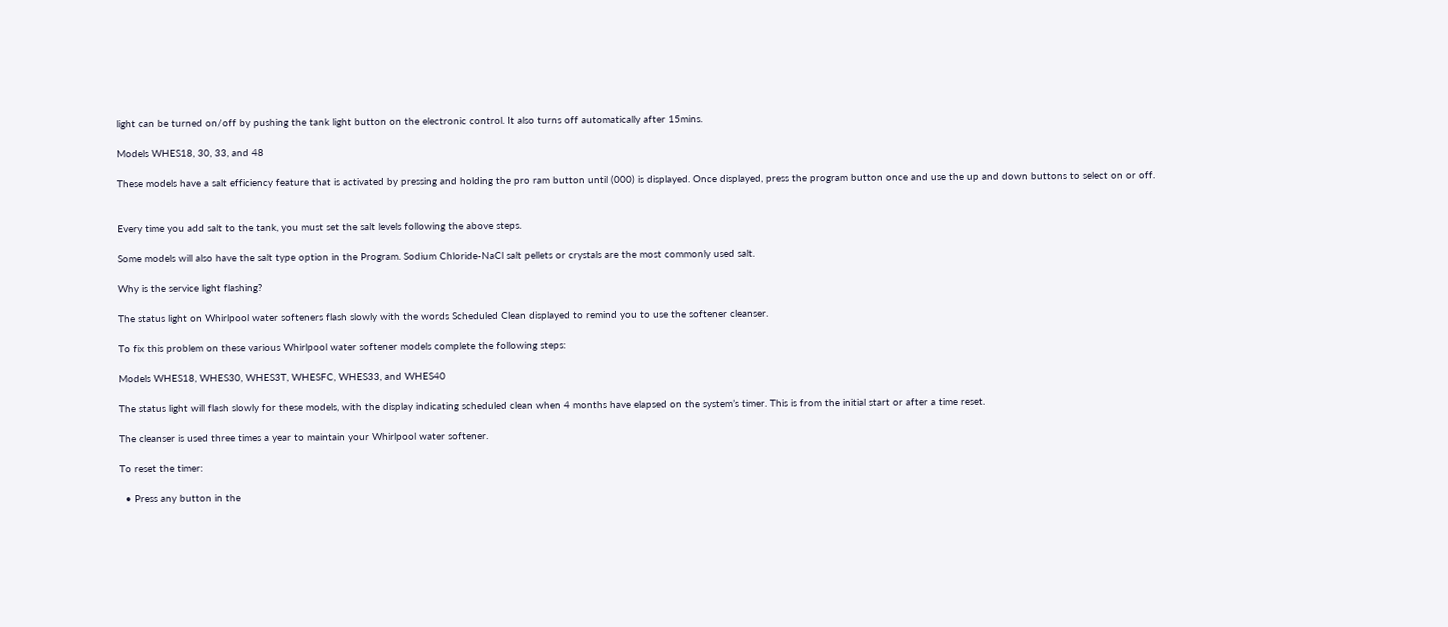light can be turned on/off by pushing the tank light button on the electronic control. It also turns off automatically after 15mins.

Models WHES18, 30, 33, and 48

These models have a salt efficiency feature that is activated by pressing and holding the pro ram button until (000) is displayed. Once displayed, press the program button once and use the up and down buttons to select on or off.


Every time you add salt to the tank, you must set the salt levels following the above steps.

Some models will also have the salt type option in the Program. Sodium Chloride-NaCl salt pellets or crystals are the most commonly used salt.

Why is the service light flashing?

The status light on Whirlpool water softeners flash slowly with the words Scheduled Clean displayed to remind you to use the softener cleanser.

To fix this problem on these various Whirlpool water softener models complete the following steps:

Models WHES18, WHES30, WHES3T, WHESFC, WHES33, and WHES40

The status light will flash slowly for these models, with the display indicating scheduled clean when 4 months have elapsed on the system’s timer. This is from the initial start or after a time reset.

The cleanser is used three times a year to maintain your Whirlpool water softener.

To reset the timer:

  • Press any button in the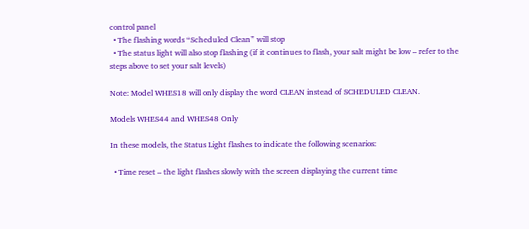control panel
  • The flashing words “Scheduled Clean” will stop
  • The status light will also stop flashing (if it continues to flash, your salt might be low – refer to the steps above to set your salt levels)

Note: Model WHES18 will only display the word CLEAN instead of SCHEDULED CLEAN.

Models WHES44 and WHES48 Only

In these models, the Status Light flashes to indicate the following scenarios:

  • Time reset – the light flashes slowly with the screen displaying the current time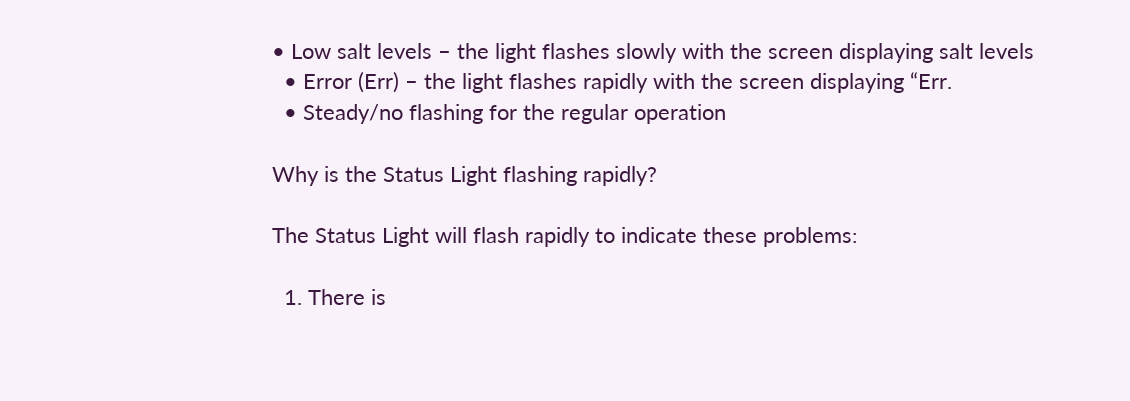• Low salt levels – the light flashes slowly with the screen displaying salt levels
  • Error (Err) – the light flashes rapidly with the screen displaying “Err.
  • Steady/no flashing for the regular operation

Why is the Status Light flashing rapidly?

The Status Light will flash rapidly to indicate these problems:

  1. There is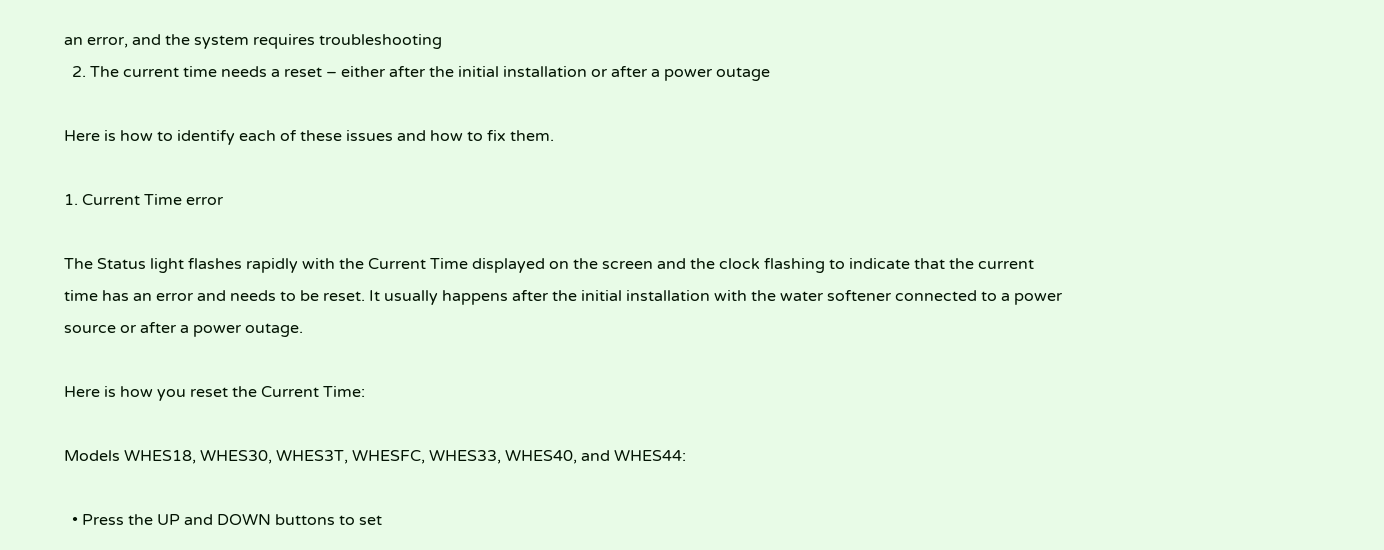an error, and the system requires troubleshooting
  2. The current time needs a reset – either after the initial installation or after a power outage

Here is how to identify each of these issues and how to fix them.

1. Current Time error

The Status light flashes rapidly with the Current Time displayed on the screen and the clock flashing to indicate that the current time has an error and needs to be reset. It usually happens after the initial installation with the water softener connected to a power source or after a power outage.

Here is how you reset the Current Time:

Models WHES18, WHES30, WHES3T, WHESFC, WHES33, WHES40, and WHES44:

  • Press the UP and DOWN buttons to set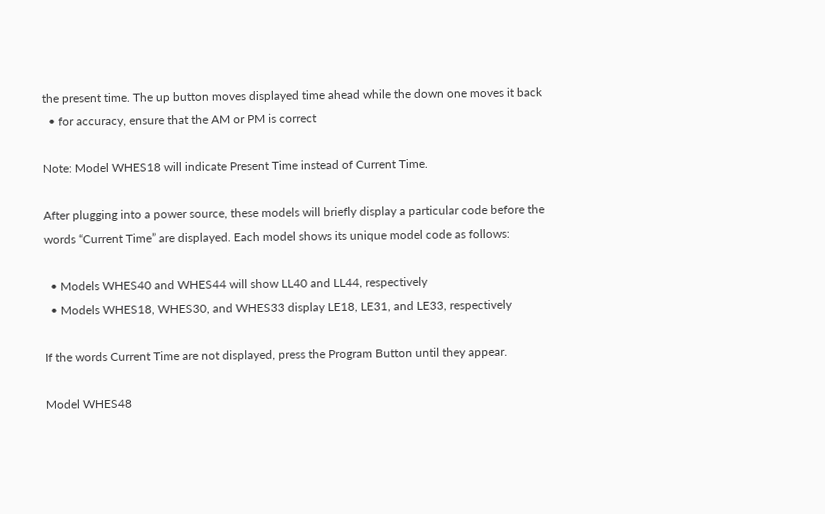the present time. The up button moves displayed time ahead while the down one moves it back
  • for accuracy, ensure that the AM or PM is correct

Note: Model WHES18 will indicate Present Time instead of Current Time.

After plugging into a power source, these models will briefly display a particular code before the words “Current Time” are displayed. Each model shows its unique model code as follows:

  • Models WHES40 and WHES44 will show LL40 and LL44, respectively
  • Models WHES18, WHES30, and WHES33 display LE18, LE31, and LE33, respectively

If the words Current Time are not displayed, press the Program Button until they appear.

Model WHES48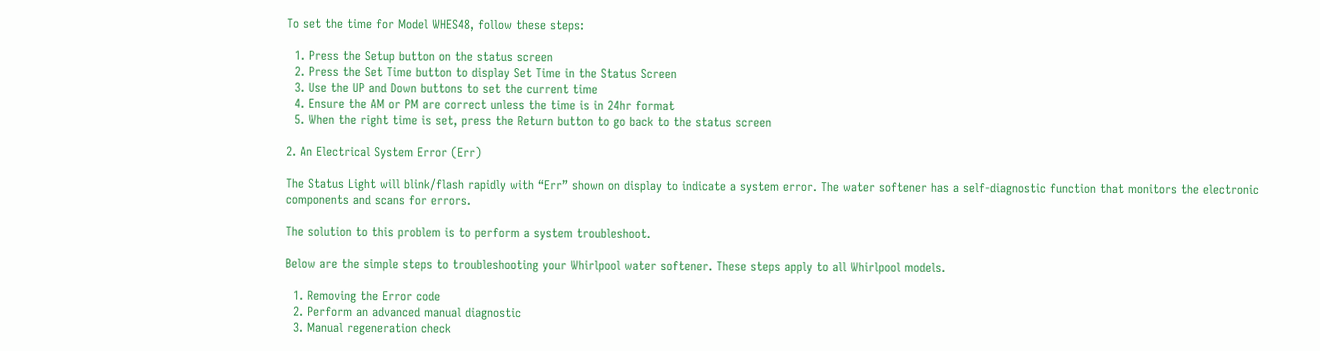To set the time for Model WHES48, follow these steps:

  1. Press the Setup button on the status screen
  2. Press the Set Time button to display Set Time in the Status Screen
  3. Use the UP and Down buttons to set the current time
  4. Ensure the AM or PM are correct unless the time is in 24hr format
  5. When the right time is set, press the Return button to go back to the status screen

2. An Electrical System Error (Err)

The Status Light will blink/flash rapidly with “Err” shown on display to indicate a system error. The water softener has a self-diagnostic function that monitors the electronic components and scans for errors.

The solution to this problem is to perform a system troubleshoot.

Below are the simple steps to troubleshooting your Whirlpool water softener. These steps apply to all Whirlpool models.

  1. Removing the Error code
  2. Perform an advanced manual diagnostic
  3. Manual regeneration check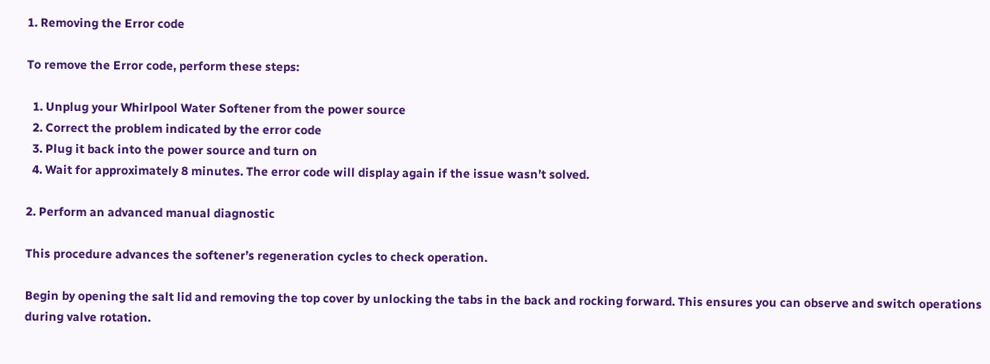1. Removing the Error code

To remove the Error code, perform these steps:

  1. Unplug your Whirlpool Water Softener from the power source
  2. Correct the problem indicated by the error code
  3. Plug it back into the power source and turn on
  4. Wait for approximately 8 minutes. The error code will display again if the issue wasn’t solved.

2. Perform an advanced manual diagnostic

This procedure advances the softener’s regeneration cycles to check operation.

Begin by opening the salt lid and removing the top cover by unlocking the tabs in the back and rocking forward. This ensures you can observe and switch operations during valve rotation.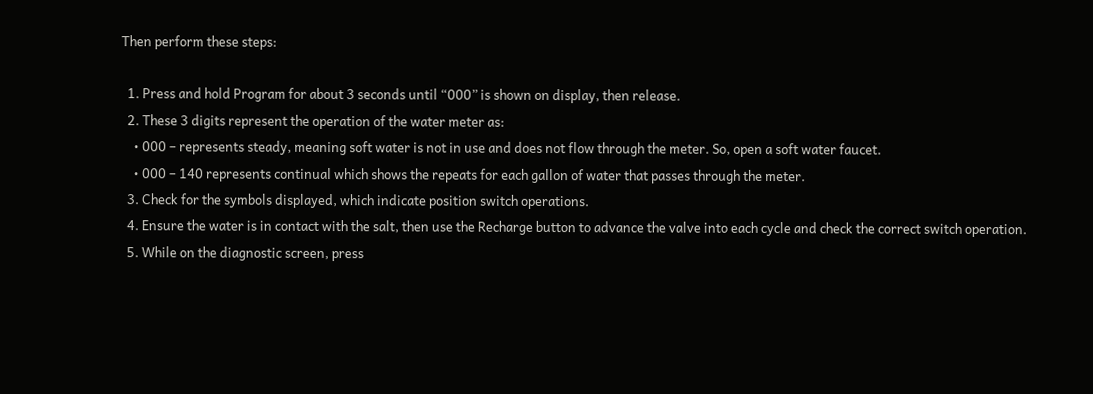Then perform these steps:

  1. Press and hold Program for about 3 seconds until “000” is shown on display, then release.
  2. These 3 digits represent the operation of the water meter as:
    • 000 – represents steady, meaning soft water is not in use and does not flow through the meter. So, open a soft water faucet.
    • 000 – 140 represents continual which shows the repeats for each gallon of water that passes through the meter.
  3. Check for the symbols displayed, which indicate position switch operations.
  4. Ensure the water is in contact with the salt, then use the Recharge button to advance the valve into each cycle and check the correct switch operation.
  5. While on the diagnostic screen, press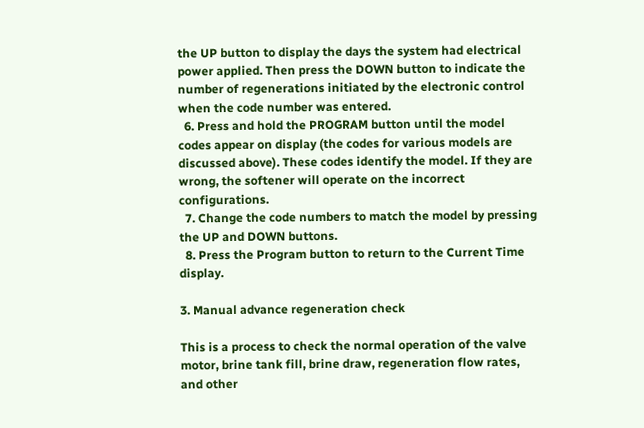the UP button to display the days the system had electrical power applied. Then press the DOWN button to indicate the number of regenerations initiated by the electronic control when the code number was entered.
  6. Press and hold the PROGRAM button until the model codes appear on display (the codes for various models are discussed above). These codes identify the model. If they are wrong, the softener will operate on the incorrect configurations.
  7. Change the code numbers to match the model by pressing the UP and DOWN buttons.
  8. Press the Program button to return to the Current Time display.

3. Manual advance regeneration check

This is a process to check the normal operation of the valve motor, brine tank fill, brine draw, regeneration flow rates, and other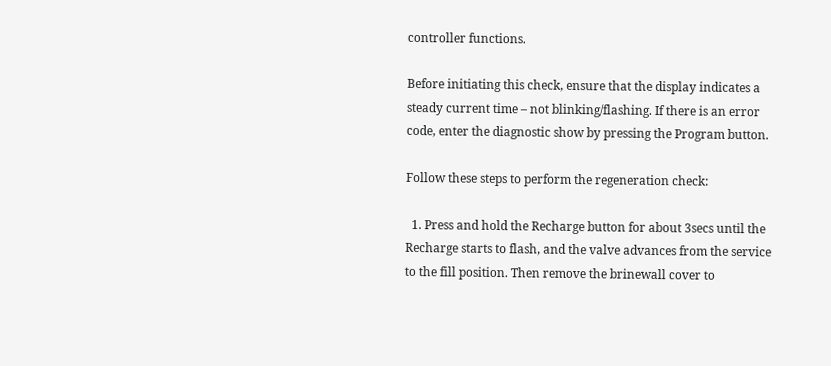controller functions.

Before initiating this check, ensure that the display indicates a steady current time – not blinking/flashing. If there is an error code, enter the diagnostic show by pressing the Program button.

Follow these steps to perform the regeneration check:

  1. Press and hold the Recharge button for about 3secs until the Recharge starts to flash, and the valve advances from the service to the fill position. Then remove the brinewall cover to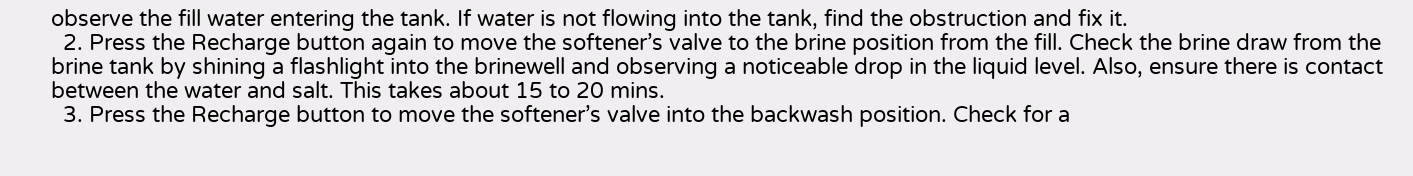observe the fill water entering the tank. If water is not flowing into the tank, find the obstruction and fix it.
  2. Press the Recharge button again to move the softener’s valve to the brine position from the fill. Check the brine draw from the brine tank by shining a flashlight into the brinewell and observing a noticeable drop in the liquid level. Also, ensure there is contact between the water and salt. This takes about 15 to 20 mins.
  3. Press the Recharge button to move the softener’s valve into the backwash position. Check for a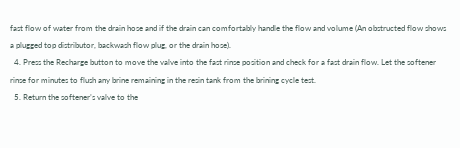fast flow of water from the drain hose and if the drain can comfortably handle the flow and volume (An obstructed flow shows a plugged top distributor, backwash flow plug, or the drain hose).
  4. Press the Recharge button to move the valve into the fast rinse position and check for a fast drain flow. Let the softener rinse for minutes to flush any brine remaining in the resin tank from the brining cycle test.
  5. Return the softener’s valve to the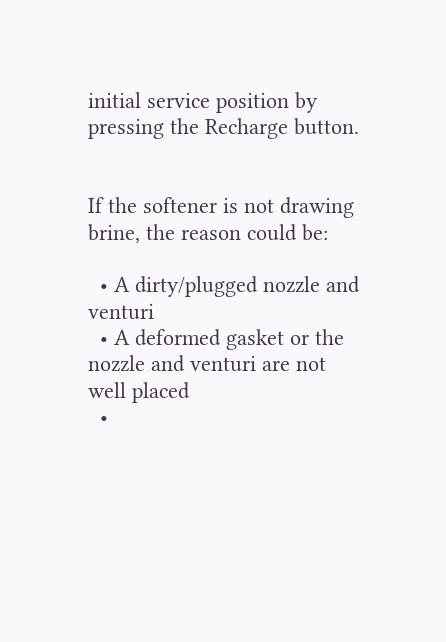initial service position by pressing the Recharge button.


If the softener is not drawing brine, the reason could be:

  • A dirty/plugged nozzle and venturi
  • A deformed gasket or the nozzle and venturi are not well placed
  •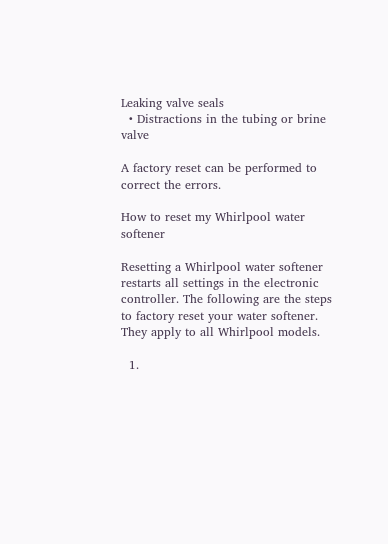Leaking valve seals
  • Distractions in the tubing or brine valve

A factory reset can be performed to correct the errors.

How to reset my Whirlpool water softener

Resetting a Whirlpool water softener restarts all settings in the electronic controller. The following are the steps to factory reset your water softener. They apply to all Whirlpool models.

  1.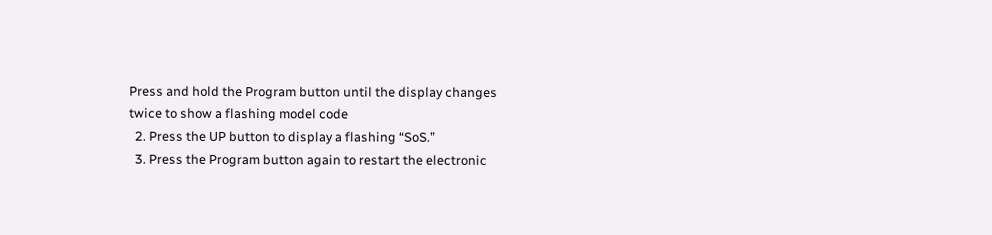Press and hold the Program button until the display changes twice to show a flashing model code
  2. Press the UP button to display a flashing “SoS.”
  3. Press the Program button again to restart the electronic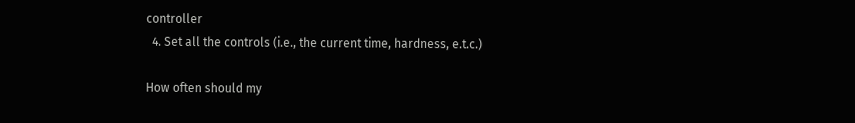controller
  4. Set all the controls (i.e., the current time, hardness, e.t.c.)

How often should my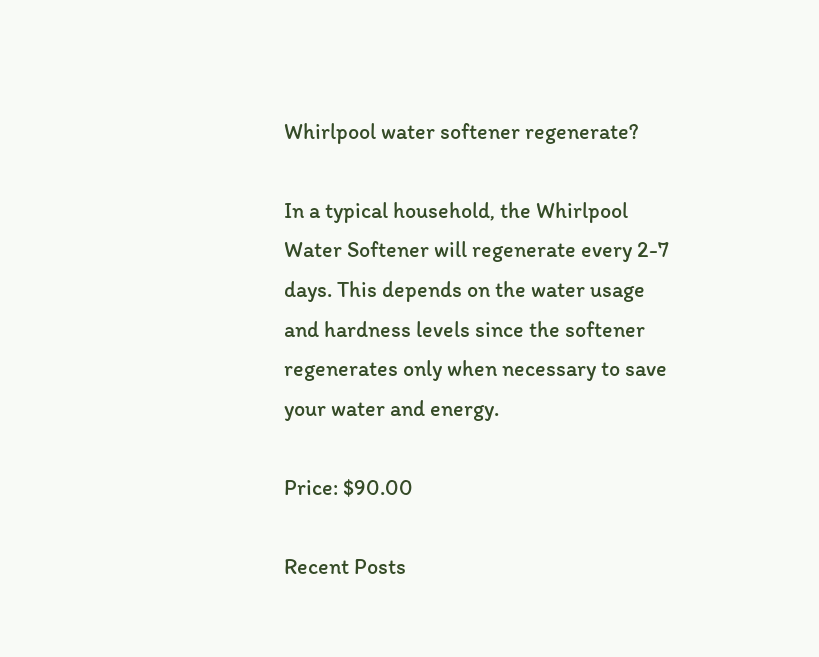Whirlpool water softener regenerate?

In a typical household, the Whirlpool Water Softener will regenerate every 2-7 days. This depends on the water usage and hardness levels since the softener regenerates only when necessary to save your water and energy.

Price: $90.00

Recent Posts